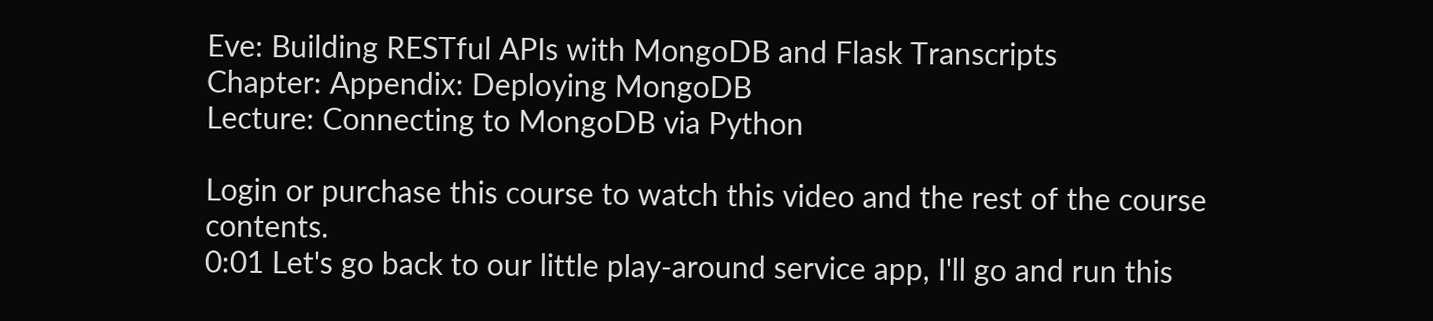Eve: Building RESTful APIs with MongoDB and Flask Transcripts
Chapter: Appendix: Deploying MongoDB
Lecture: Connecting to MongoDB via Python

Login or purchase this course to watch this video and the rest of the course contents.
0:01 Let's go back to our little play-around service app, I'll go and run this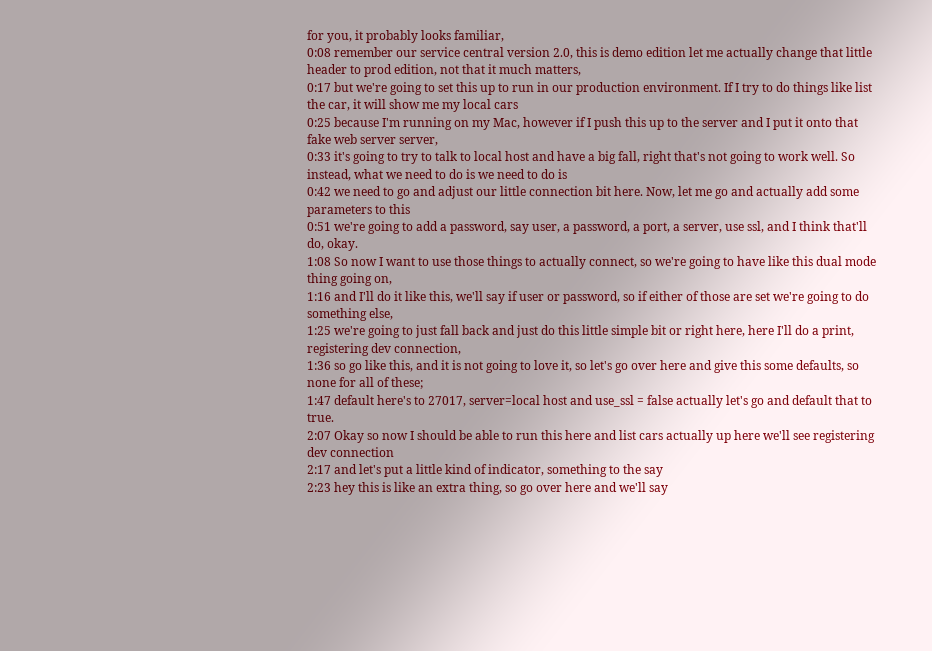for you, it probably looks familiar,
0:08 remember our service central version 2.0, this is demo edition let me actually change that little header to prod edition, not that it much matters,
0:17 but we're going to set this up to run in our production environment. If I try to do things like list the car, it will show me my local cars
0:25 because I'm running on my Mac, however if I push this up to the server and I put it onto that fake web server server,
0:33 it's going to try to talk to local host and have a big fall, right that's not going to work well. So instead, what we need to do is we need to do is
0:42 we need to go and adjust our little connection bit here. Now, let me go and actually add some parameters to this
0:51 we're going to add a password, say user, a password, a port, a server, use ssl, and I think that'll do, okay.
1:08 So now I want to use those things to actually connect, so we're going to have like this dual mode thing going on,
1:16 and I'll do it like this, we'll say if user or password, so if either of those are set we're going to do something else,
1:25 we're going to just fall back and just do this little simple bit or right here, here I'll do a print, registering dev connection,
1:36 so go like this, and it is not going to love it, so let's go over here and give this some defaults, so none for all of these;
1:47 default here's to 27017, server=local host and use_ssl = false actually let's go and default that to true.
2:07 Okay so now I should be able to run this here and list cars actually up here we'll see registering dev connection
2:17 and let's put a little kind of indicator, something to the say
2:23 hey this is like an extra thing, so go over here and we'll say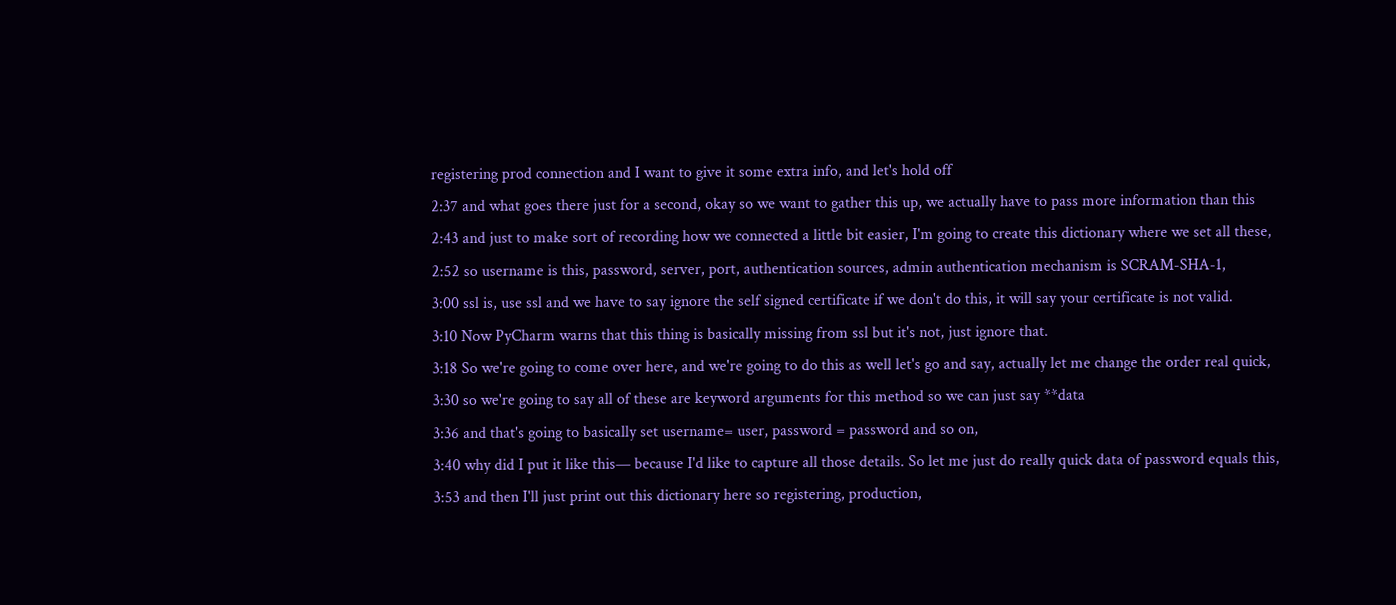registering prod connection and I want to give it some extra info, and let's hold off
2:37 and what goes there just for a second, okay so we want to gather this up, we actually have to pass more information than this
2:43 and just to make sort of recording how we connected a little bit easier, I'm going to create this dictionary where we set all these,
2:52 so username is this, password, server, port, authentication sources, admin authentication mechanism is SCRAM-SHA-1,
3:00 ssl is, use ssl and we have to say ignore the self signed certificate if we don't do this, it will say your certificate is not valid.
3:10 Now PyCharm warns that this thing is basically missing from ssl but it's not, just ignore that.
3:18 So we're going to come over here, and we're going to do this as well let's go and say, actually let me change the order real quick,
3:30 so we're going to say all of these are keyword arguments for this method so we can just say **data
3:36 and that's going to basically set username= user, password = password and so on,
3:40 why did I put it like this— because I'd like to capture all those details. So let me just do really quick data of password equals this,
3:53 and then I'll just print out this dictionary here so registering, production,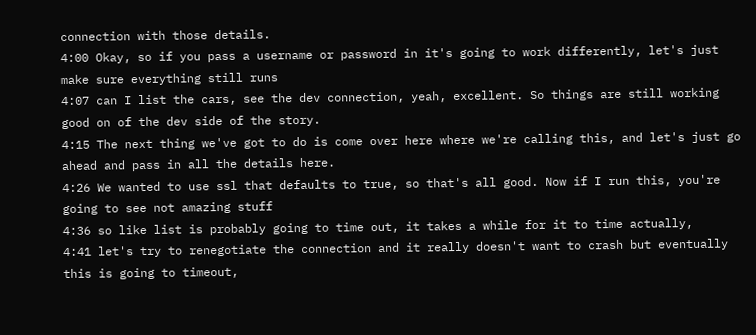connection with those details.
4:00 Okay, so if you pass a username or password in it's going to work differently, let's just make sure everything still runs
4:07 can I list the cars, see the dev connection, yeah, excellent. So things are still working good on of the dev side of the story.
4:15 The next thing we've got to do is come over here where we're calling this, and let's just go ahead and pass in all the details here.
4:26 We wanted to use ssl that defaults to true, so that's all good. Now if I run this, you're going to see not amazing stuff
4:36 so like list is probably going to time out, it takes a while for it to time actually,
4:41 let's try to renegotiate the connection and it really doesn't want to crash but eventually this is going to timeout,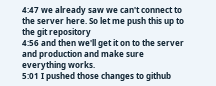4:47 we already saw we can't connect to the server here. So let me push this up to the git repository
4:56 and then we'll get it on to the server and production and make sure everything works.
5:01 I pushed those changes to github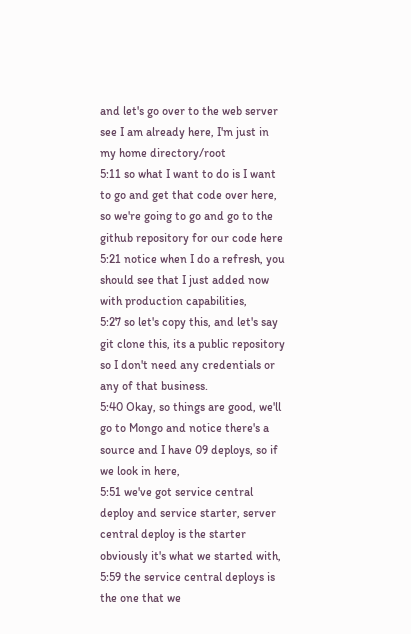and let's go over to the web server see I am already here, I'm just in my home directory/root
5:11 so what I want to do is I want to go and get that code over here, so we're going to go and go to the github repository for our code here
5:21 notice when I do a refresh, you should see that I just added now with production capabilities,
5:27 so let's copy this, and let's say git clone this, its a public repository so I don't need any credentials or any of that business.
5:40 Okay, so things are good, we'll go to Mongo and notice there's a source and I have 09 deploys, so if we look in here,
5:51 we've got service central deploy and service starter, server central deploy is the starter obviously it's what we started with,
5:59 the service central deploys is the one that we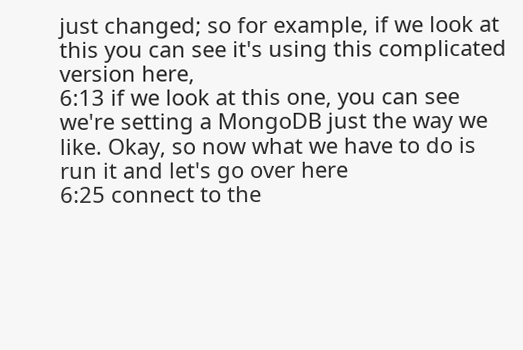just changed; so for example, if we look at this you can see it's using this complicated version here,
6:13 if we look at this one, you can see we're setting a MongoDB just the way we like. Okay, so now what we have to do is run it and let's go over here
6:25 connect to the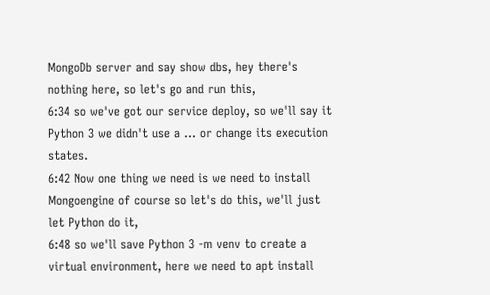MongoDb server and say show dbs, hey there's nothing here, so let's go and run this,
6:34 so we've got our service deploy, so we'll say it Python 3 we didn't use a … or change its execution states.
6:42 Now one thing we need is we need to install Mongoengine of course so let's do this, we'll just let Python do it,
6:48 so we'll save Python 3 -m venv to create a virtual environment, here we need to apt install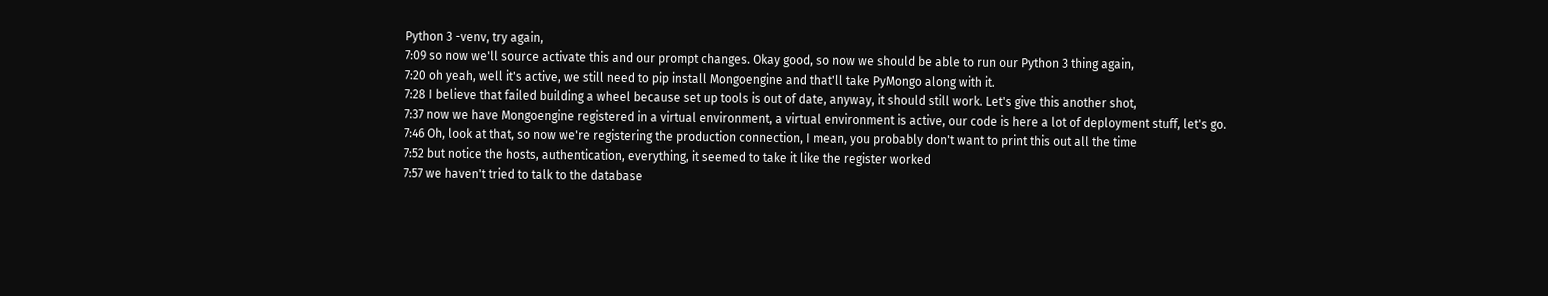Python 3 -venv, try again,
7:09 so now we'll source activate this and our prompt changes. Okay good, so now we should be able to run our Python 3 thing again,
7:20 oh yeah, well it's active, we still need to pip install Mongoengine and that'll take PyMongo along with it.
7:28 I believe that failed building a wheel because set up tools is out of date, anyway, it should still work. Let's give this another shot,
7:37 now we have Mongoengine registered in a virtual environment, a virtual environment is active, our code is here a lot of deployment stuff, let's go.
7:46 Oh, look at that, so now we're registering the production connection, I mean, you probably don't want to print this out all the time
7:52 but notice the hosts, authentication, everything, it seemed to take it like the register worked
7:57 we haven't tried to talk to the database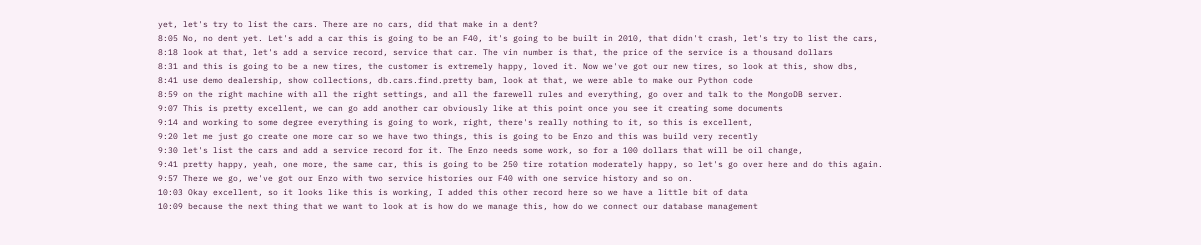yet, let's try to list the cars. There are no cars, did that make in a dent?
8:05 No, no dent yet. Let's add a car this is going to be an F40, it's going to be built in 2010, that didn't crash, let's try to list the cars,
8:18 look at that, let's add a service record, service that car. The vin number is that, the price of the service is a thousand dollars
8:31 and this is going to be a new tires, the customer is extremely happy, loved it. Now we've got our new tires, so look at this, show dbs,
8:41 use demo dealership, show collections, db.cars.find.pretty bam, look at that, we were able to make our Python code
8:59 on the right machine with all the right settings, and all the farewell rules and everything, go over and talk to the MongoDB server.
9:07 This is pretty excellent, we can go add another car obviously like at this point once you see it creating some documents
9:14 and working to some degree everything is going to work, right, there's really nothing to it, so this is excellent,
9:20 let me just go create one more car so we have two things, this is going to be Enzo and this was build very recently
9:30 let's list the cars and add a service record for it. The Enzo needs some work, so for a 100 dollars that will be oil change,
9:41 pretty happy, yeah, one more, the same car, this is going to be 250 tire rotation moderately happy, so let's go over here and do this again.
9:57 There we go, we've got our Enzo with two service histories our F40 with one service history and so on.
10:03 Okay excellent, so it looks like this is working, I added this other record here so we have a little bit of data
10:09 because the next thing that we want to look at is how do we manage this, how do we connect our database management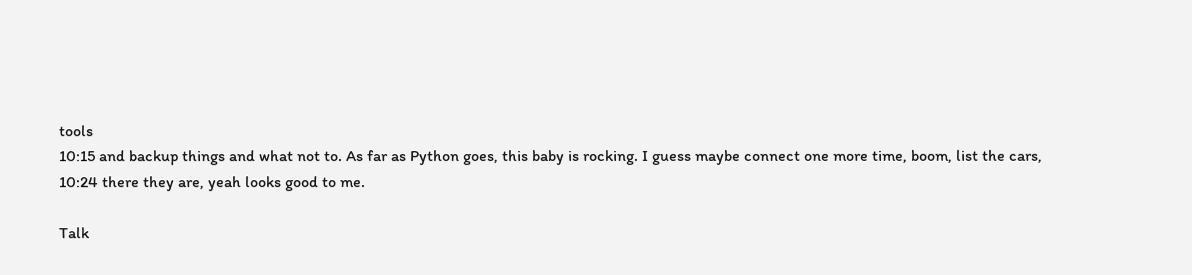tools
10:15 and backup things and what not to. As far as Python goes, this baby is rocking. I guess maybe connect one more time, boom, list the cars,
10:24 there they are, yeah looks good to me.

Talk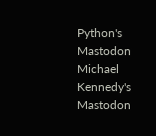Python's Mastodon Michael Kennedy's Mastodon